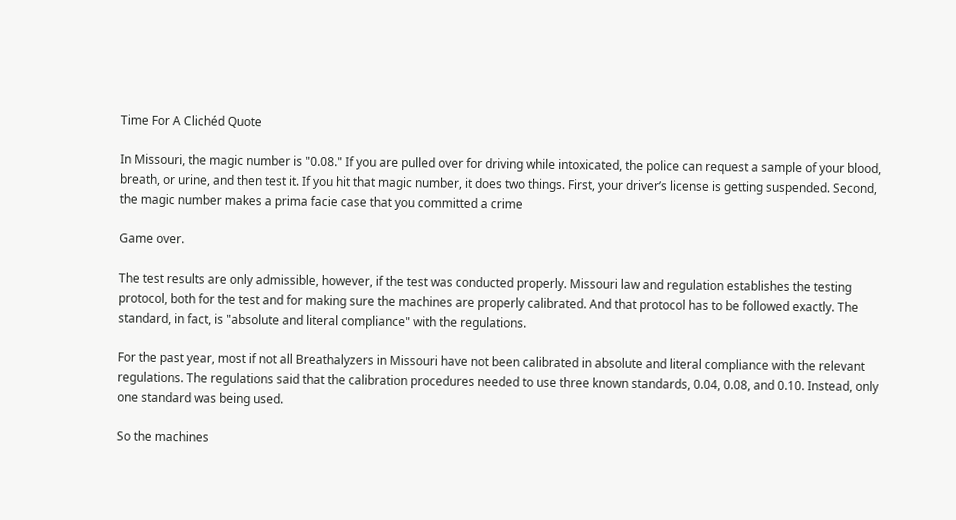Time For A Clichéd Quote

In Missouri, the magic number is "0.08." If you are pulled over for driving while intoxicated, the police can request a sample of your blood, breath, or urine, and then test it. If you hit that magic number, it does two things. First, your driver’s license is getting suspended. Second, the magic number makes a prima facie case that you committed a crime

Game over.

The test results are only admissible, however, if the test was conducted properly. Missouri law and regulation establishes the testing protocol, both for the test and for making sure the machines are properly calibrated. And that protocol has to be followed exactly. The standard, in fact, is "absolute and literal compliance" with the regulations.

For the past year, most if not all Breathalyzers in Missouri have not been calibrated in absolute and literal compliance with the relevant regulations. The regulations said that the calibration procedures needed to use three known standards, 0.04, 0.08, and 0.10. Instead, only one standard was being used.

So the machines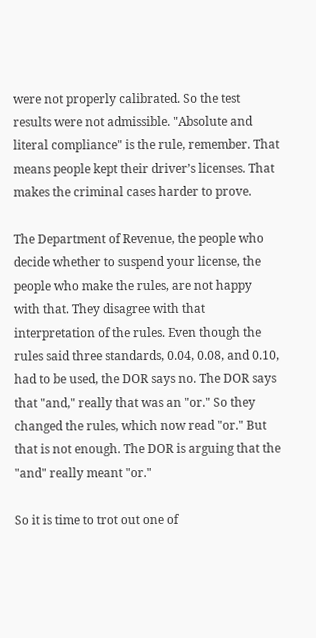were not properly calibrated. So the test results were not admissible. "Absolute and literal compliance" is the rule, remember. That means people kept their driver’s licenses. That makes the criminal cases harder to prove.

The Department of Revenue, the people who decide whether to suspend your license, the people who make the rules, are not happy with that. They disagree with that interpretation of the rules. Even though the rules said three standards, 0.04, 0.08, and 0.10, had to be used, the DOR says no. The DOR says that "and," really that was an "or." So they changed the rules, which now read "or." But that is not enough. The DOR is arguing that the "and" really meant "or."

So it is time to trot out one of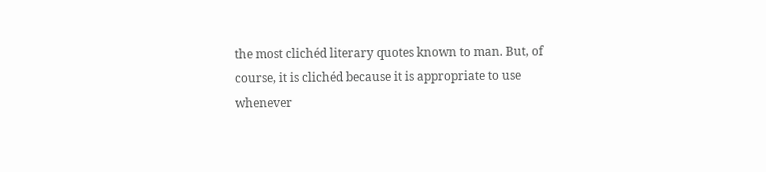the most clichéd literary quotes known to man. But, of course, it is clichéd because it is appropriate to use whenever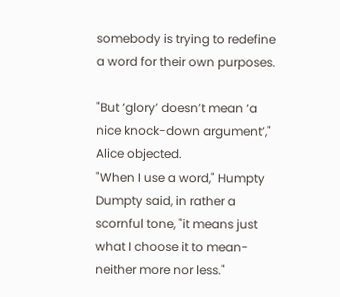somebody is trying to redefine a word for their own purposes.

"But ‘glory’ doesn’t mean ‘a nice knock-down argument’," Alice objected.
"When I use a word," Humpty Dumpty said, in rather a scornful tone, "it means just what I choose it to mean-neither more nor less."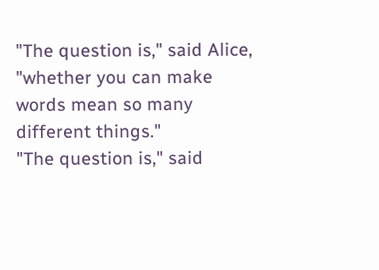"The question is," said Alice, "whether you can make words mean so many different things."
"The question is," said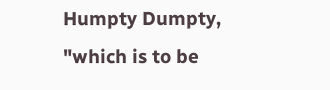Humpty Dumpty, "which is to be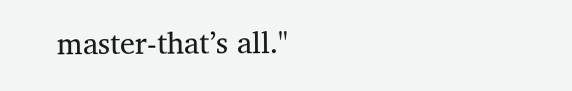master-that’s all."